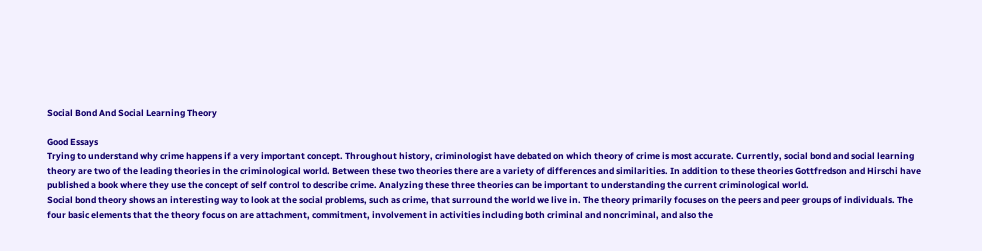Social Bond And Social Learning Theory

Good Essays
Trying to understand why crime happens if a very important concept. Throughout history, criminologist have debated on which theory of crime is most accurate. Currently, social bond and social learning theory are two of the leading theories in the criminological world. Between these two theories there are a variety of differences and similarities. In addition to these theories Gottfredson and Hirschi have published a book where they use the concept of self control to describe crime. Analyzing these three theories can be important to understanding the current criminological world.
Social bond theory shows an interesting way to look at the social problems, such as crime, that surround the world we live in. The theory primarily focuses on the peers and peer groups of individuals. The four basic elements that the theory focus on are attachment, commitment, involvement in activities including both criminal and noncriminal, and also the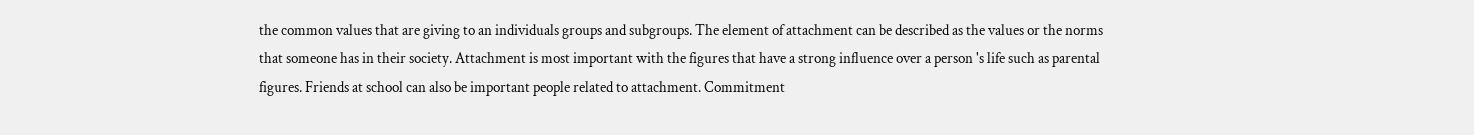the common values that are giving to an individuals groups and subgroups. The element of attachment can be described as the values or the norms that someone has in their society. Attachment is most important with the figures that have a strong influence over a person 's life such as parental figures. Friends at school can also be important people related to attachment. Commitment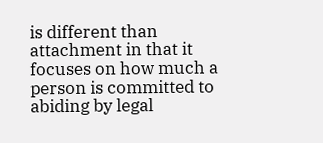is different than attachment in that it focuses on how much a person is committed to abiding by legal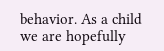behavior. As a child we are hopefully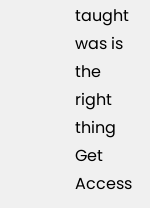taught was is the right thing
Get Access